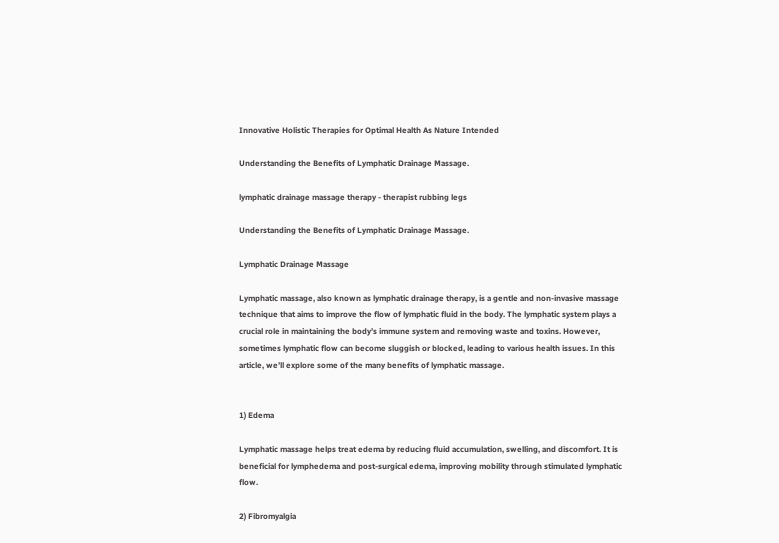Innovative Holistic Therapies for Optimal Health As Nature Intended

Understanding the Benefits of Lymphatic Drainage Massage.

lymphatic drainage massage therapy - therapist rubbing legs

Understanding the Benefits of Lymphatic Drainage Massage.

Lymphatic Drainage Massage

Lymphatic massage, also known as lymphatic drainage therapy, is a gentle and non-invasive massage technique that aims to improve the flow of lymphatic fluid in the body. The lymphatic system plays a crucial role in maintaining the body’s immune system and removing waste and toxins. However, sometimes lymphatic flow can become sluggish or blocked, leading to various health issues. In this article, we’ll explore some of the many benefits of lymphatic massage.


1) Edema

Lymphatic massage helps treat edema by reducing fluid accumulation, swelling, and discomfort. It is beneficial for lymphedema and post-surgical edema, improving mobility through stimulated lymphatic flow.

2) Fibromyalgia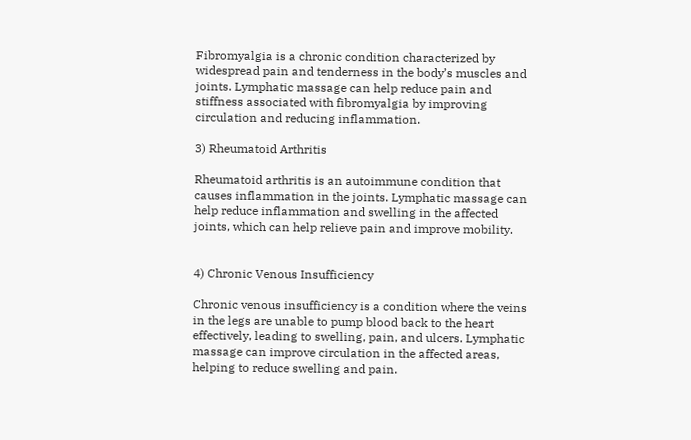Fibromyalgia is a chronic condition characterized by widespread pain and tenderness in the body’s muscles and joints. Lymphatic massage can help reduce pain and stiffness associated with fibromyalgia by improving circulation and reducing inflammation.

3) Rheumatoid Arthritis

Rheumatoid arthritis is an autoimmune condition that causes inflammation in the joints. Lymphatic massage can help reduce inflammation and swelling in the affected joints, which can help relieve pain and improve mobility.


4) Chronic Venous Insufficiency

Chronic venous insufficiency is a condition where the veins in the legs are unable to pump blood back to the heart effectively, leading to swelling, pain, and ulcers. Lymphatic massage can improve circulation in the affected areas, helping to reduce swelling and pain.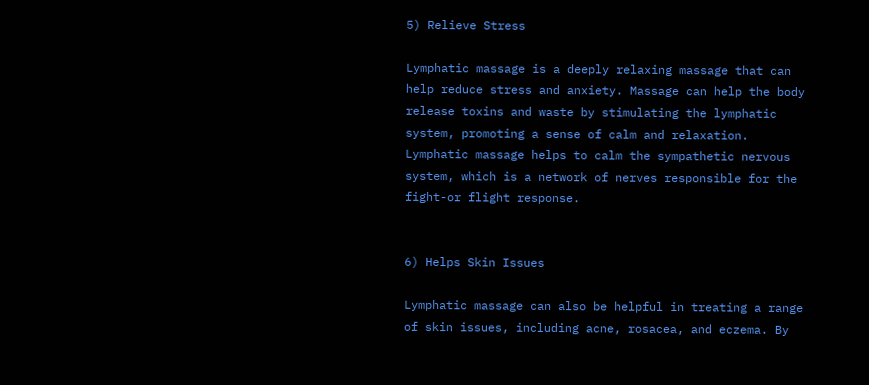5) Relieve Stress

Lymphatic massage is a deeply relaxing massage that can help reduce stress and anxiety. Massage can help the body release toxins and waste by stimulating the lymphatic system, promoting a sense of calm and relaxation. Lymphatic massage helps to calm the sympathetic nervous system, which is a network of nerves responsible for the fight-or flight response.


6) Helps Skin Issues

Lymphatic massage can also be helpful in treating a range of skin issues, including acne, rosacea, and eczema. By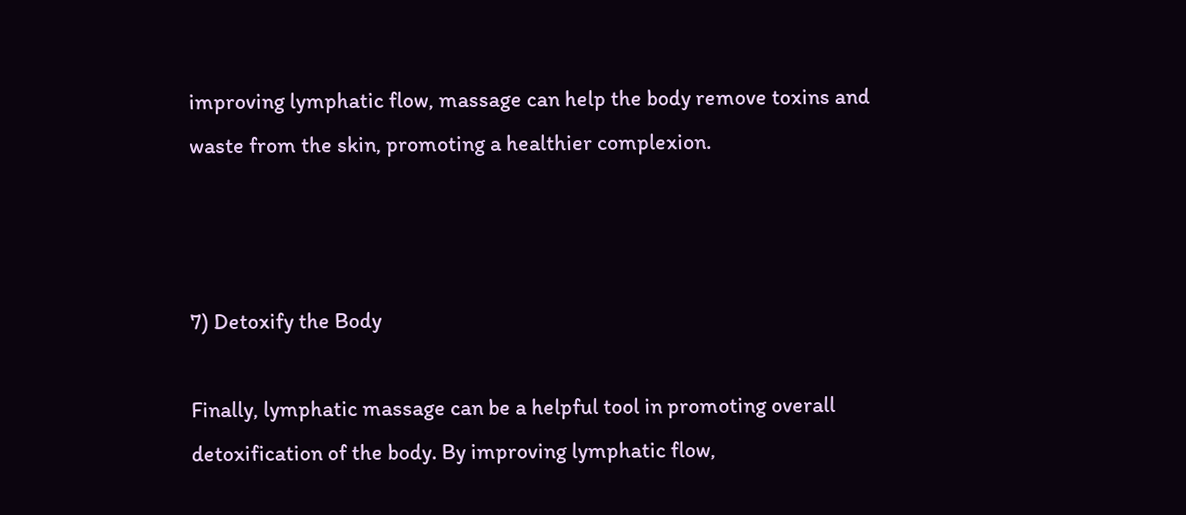improving lymphatic flow, massage can help the body remove toxins and waste from the skin, promoting a healthier complexion.



7) Detoxify the Body

Finally, lymphatic massage can be a helpful tool in promoting overall detoxification of the body. By improving lymphatic flow,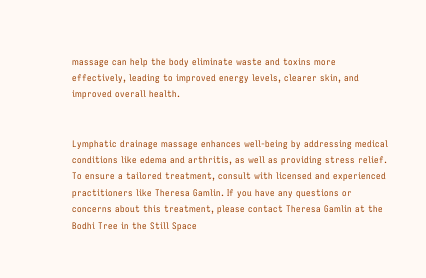massage can help the body eliminate waste and toxins more effectively, leading to improved energy levels, clearer skin, and improved overall health.


Lymphatic drainage massage enhances well-being by addressing medical conditions like edema and arthritis, as well as providing stress relief. To ensure a tailored treatment, consult with licensed and experienced practitioners like Theresa Gamlin. If you have any questions or concerns about this treatment, please contact Theresa Gamlin at the Bodhi Tree in the Still Space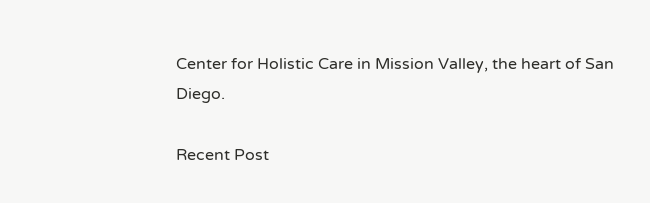Center for Holistic Care in Mission Valley, the heart of San Diego.

Recent Post